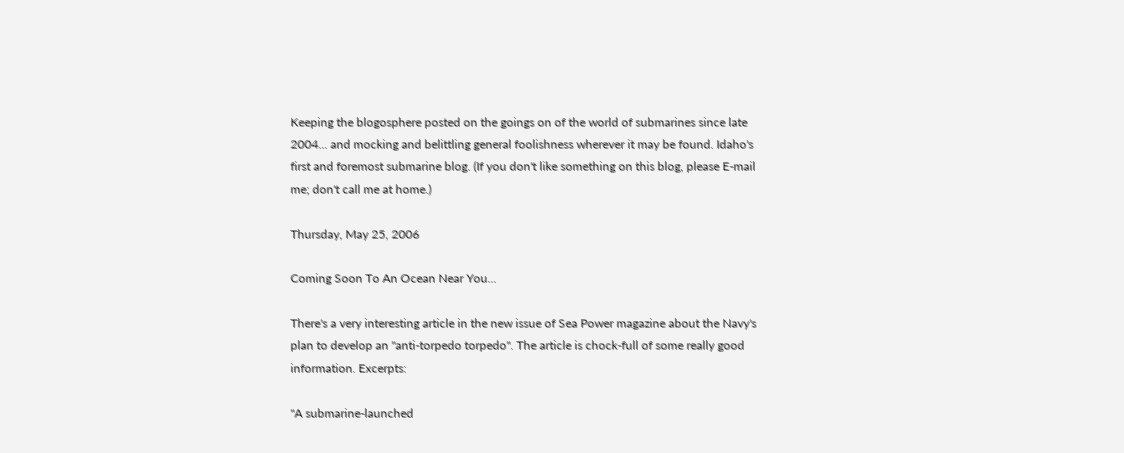Keeping the blogosphere posted on the goings on of the world of submarines since late 2004... and mocking and belittling general foolishness wherever it may be found. Idaho's first and foremost submarine blog. (If you don't like something on this blog, please E-mail me; don't call me at home.)

Thursday, May 25, 2006

Coming Soon To An Ocean Near You...

There's a very interesting article in the new issue of Sea Power magazine about the Navy's plan to develop an "anti-torpedo torpedo". The article is chock-full of some really good information. Excerpts:

"A submarine-launched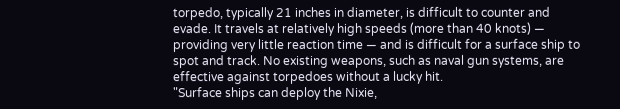torpedo, typically 21 inches in diameter, is difficult to counter and evade. It travels at relatively high speeds (more than 40 knots) — providing very little reaction time — and is difficult for a surface ship to spot and track. No existing weapons, such as naval gun systems, are effective against torpedoes without a lucky hit.
"Surface ships can deploy the Nixie,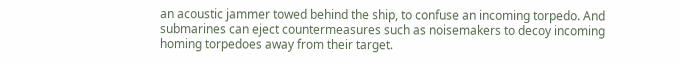an acoustic jammer towed behind the ship, to confuse an incoming torpedo. And submarines can eject countermeasures such as noisemakers to decoy incoming homing torpedoes away from their target.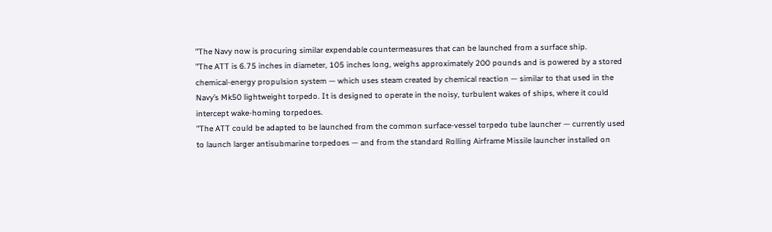"The Navy now is procuring similar expendable countermeasures that can be launched from a surface ship.
"The ATT is 6.75 inches in diameter, 105 inches long, weighs approximately 200 pounds and is powered by a stored chemical-energy propulsion system — which uses steam created by chemical reaction — similar to that used in the Navy’s Mk50 lightweight torpedo. It is designed to operate in the noisy, turbulent wakes of ships, where it could intercept wake-homing torpedoes.
"The ATT could be adapted to be launched from the common surface-vessel torpedo tube launcher — currently used to launch larger antisubmarine torpedoes — and from the standard Rolling Airframe Missile launcher installed on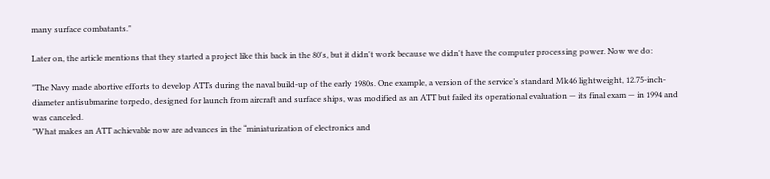many surface combatants."

Later on, the article mentions that they started a project like this back in the 80's, but it didn't work because we didn't have the computer processing power. Now we do:

"The Navy made abortive efforts to develop ATTs during the naval build-up of the early 1980s. One example, a version of the service’s standard Mk46 lightweight, 12.75-inch-diameter antisubmarine torpedo, designed for launch from aircraft and surface ships, was modified as an ATT but failed its operational evaluation — its final exam — in 1994 and was canceled.
"What makes an ATT achievable now are advances in the “miniaturization of electronics and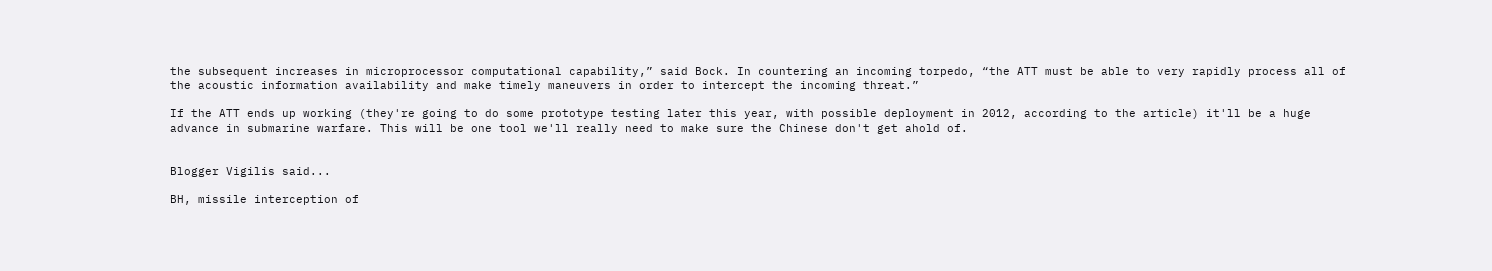the subsequent increases in microprocessor computational capability,” said Bock. In countering an incoming torpedo, “the ATT must be able to very rapidly process all of the acoustic information availability and make timely maneuvers in order to intercept the incoming threat.”

If the ATT ends up working (they're going to do some prototype testing later this year, with possible deployment in 2012, according to the article) it'll be a huge advance in submarine warfare. This will be one tool we'll really need to make sure the Chinese don't get ahold of.


Blogger Vigilis said...

BH, missile interception of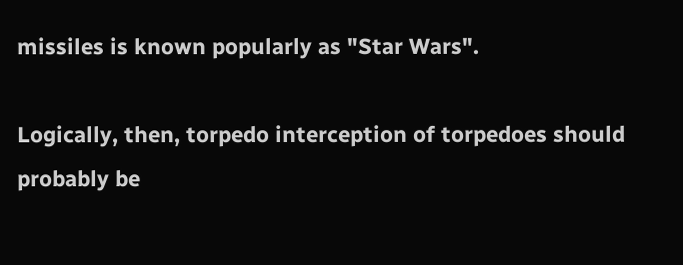missiles is known popularly as "Star Wars".

Logically, then, torpedo interception of torpedoes should probably be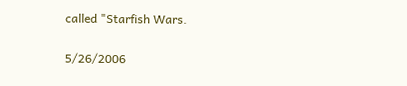called "Starfish Wars.

5/26/2006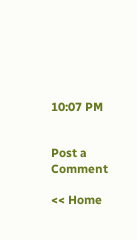10:07 PM


Post a Comment

<< Home